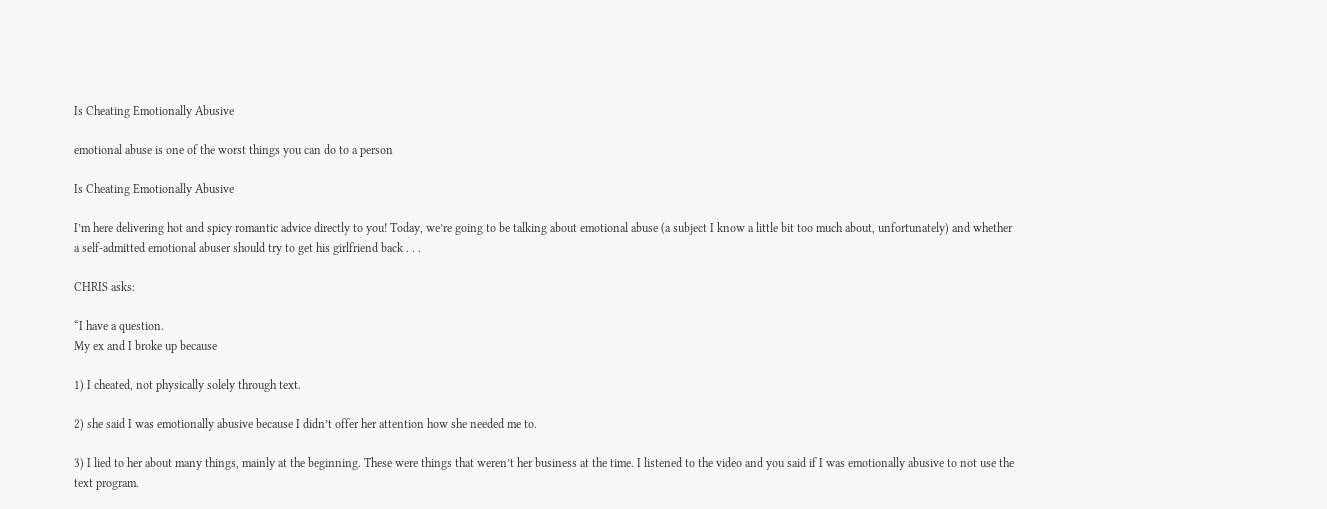Is Cheating Emotionally Abusive

emotional abuse is one of the worst things you can do to a person

Is Cheating Emotionally Abusive

I’m here delivering hot and spicy romantic advice directly to you! Today, we’re going to be talking about emotional abuse (a subject I know a little bit too much about, unfortunately) and whether a self-admitted emotional abuser should try to get his girlfriend back . . .

CHRIS asks:

“I have a question.
My ex and I broke up because

1) I cheated, not physically solely through text.

2) she said I was emotionally abusive because I didn’t offer her attention how she needed me to.

3) I lied to her about many things, mainly at the beginning. These were things that weren’t her business at the time. I listened to the video and you said if I was emotionally abusive to not use the text program.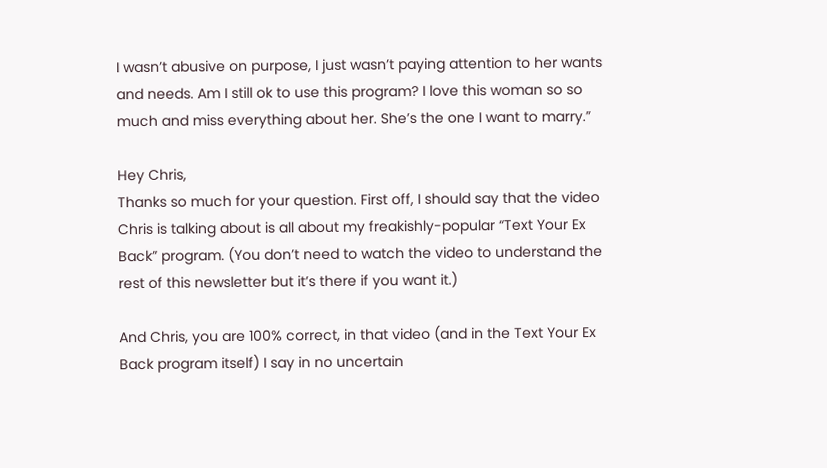I wasn’t abusive on purpose, I just wasn’t paying attention to her wants and needs. Am I still ok to use this program? I love this woman so so much and miss everything about her. She’s the one I want to marry.”

Hey Chris,
Thanks so much for your question. First off, I should say that the video Chris is talking about is all about my freakishly-popular “Text Your Ex Back” program. (You don’t need to watch the video to understand the rest of this newsletter but it’s there if you want it.)

And Chris, you are 100% correct, in that video (and in the Text Your Ex Back program itself) I say in no uncertain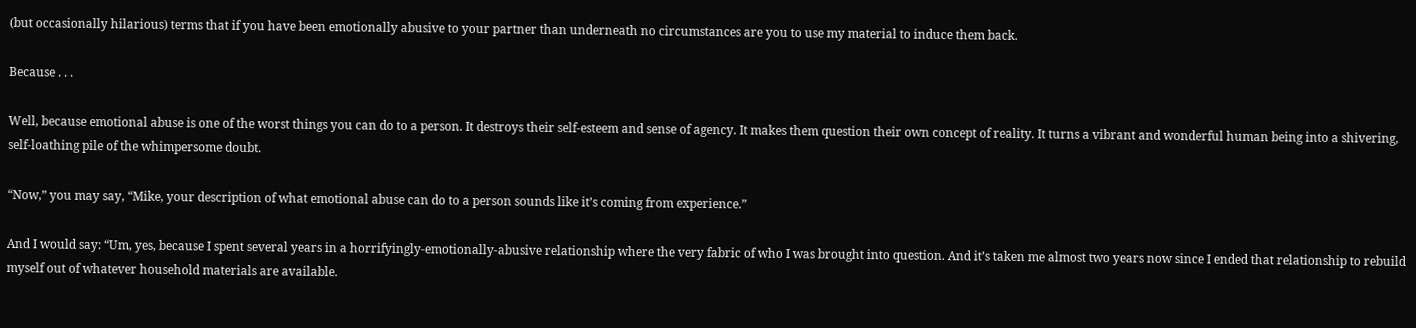(but occasionally hilarious) terms that if you have been emotionally abusive to your partner than underneath no circumstances are you to use my material to induce them back.

Because . . .

Well, because emotional abuse is one of the worst things you can do to a person. It destroys their self-esteem and sense of agency. It makes them question their own concept of reality. It turns a vibrant and wonderful human being into a shivering, self-loathing pile of the whimpersome doubt.

“Now,” you may say, “Mike, your description of what emotional abuse can do to a person sounds like it’s coming from experience.”

And I would say: “Um, yes, because I spent several years in a horrifyingly-emotionally-abusive relationship where the very fabric of who I was brought into question. And it’s taken me almost two years now since I ended that relationship to rebuild myself out of whatever household materials are available.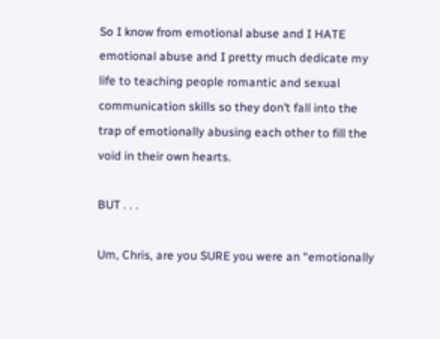So I know from emotional abuse and I HATE emotional abuse and I pretty much dedicate my life to teaching people romantic and sexual communication skills so they don’t fall into the trap of emotionally abusing each other to fill the void in their own hearts.

BUT . . .

Um, Chris, are you SURE you were an “emotionally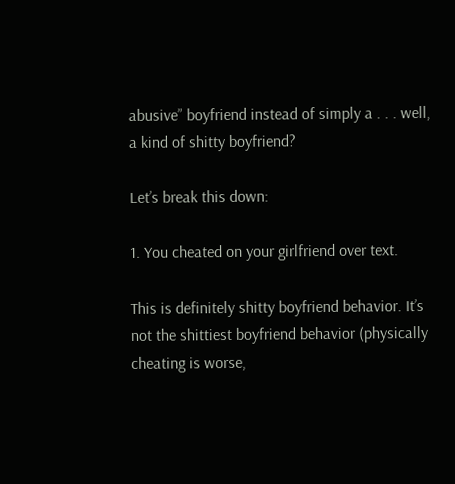abusive” boyfriend instead of simply a . . . well, a kind of shitty boyfriend?

Let’s break this down:

1. You cheated on your girlfriend over text.

This is definitely shitty boyfriend behavior. It’s not the shittiest boyfriend behavior (physically cheating is worse,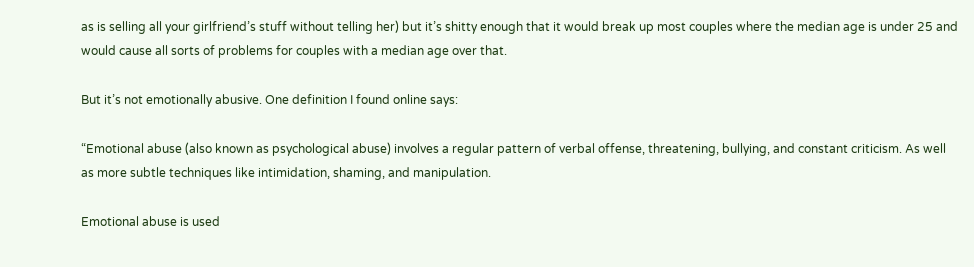as is selling all your girlfriend’s stuff without telling her) but it’s shitty enough that it would break up most couples where the median age is under 25 and would cause all sorts of problems for couples with a median age over that.

But it’s not emotionally abusive. One definition I found online says:

“Emotional abuse (also known as psychological abuse) involves a regular pattern of verbal offense, threatening, bullying, and constant criticism. As well as more subtle techniques like intimidation, shaming, and manipulation.

Emotional abuse is used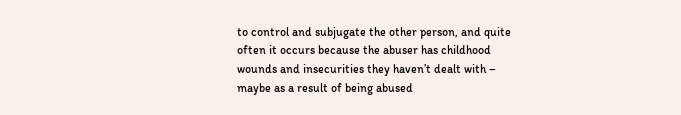to control and subjugate the other person, and quite often it occurs because the abuser has childhood wounds and insecurities they haven’t dealt with – maybe as a result of being abused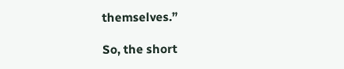themselves.”

So, the short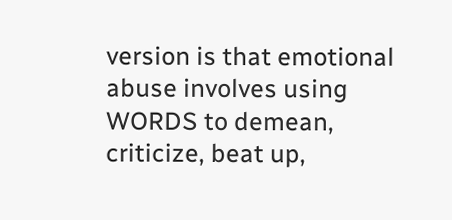version is that emotional abuse involves using WORDS to demean, criticize, beat up,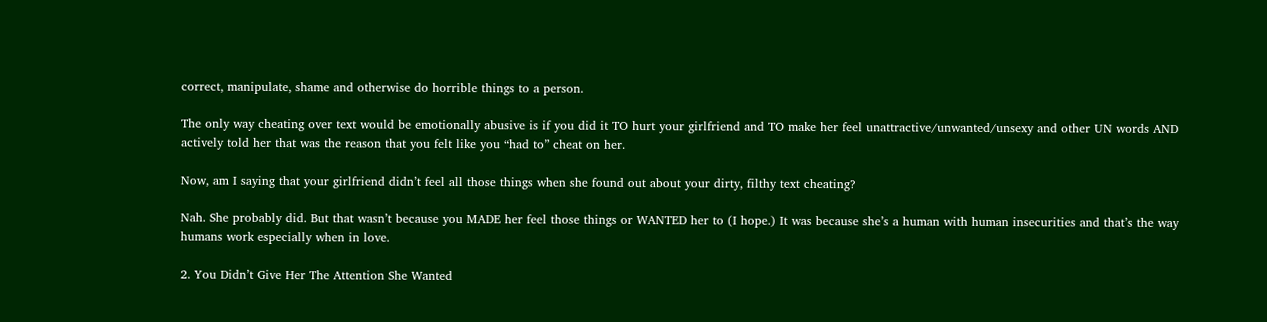correct, manipulate, shame and otherwise do horrible things to a person.

The only way cheating over text would be emotionally abusive is if you did it TO hurt your girlfriend and TO make her feel unattractive/unwanted/unsexy and other UN words AND actively told her that was the reason that you felt like you “had to” cheat on her.

Now, am I saying that your girlfriend didn’t feel all those things when she found out about your dirty, filthy text cheating?

Nah. She probably did. But that wasn’t because you MADE her feel those things or WANTED her to (I hope.) It was because she’s a human with human insecurities and that’s the way humans work especially when in love.

2. You Didn’t Give Her The Attention She Wanted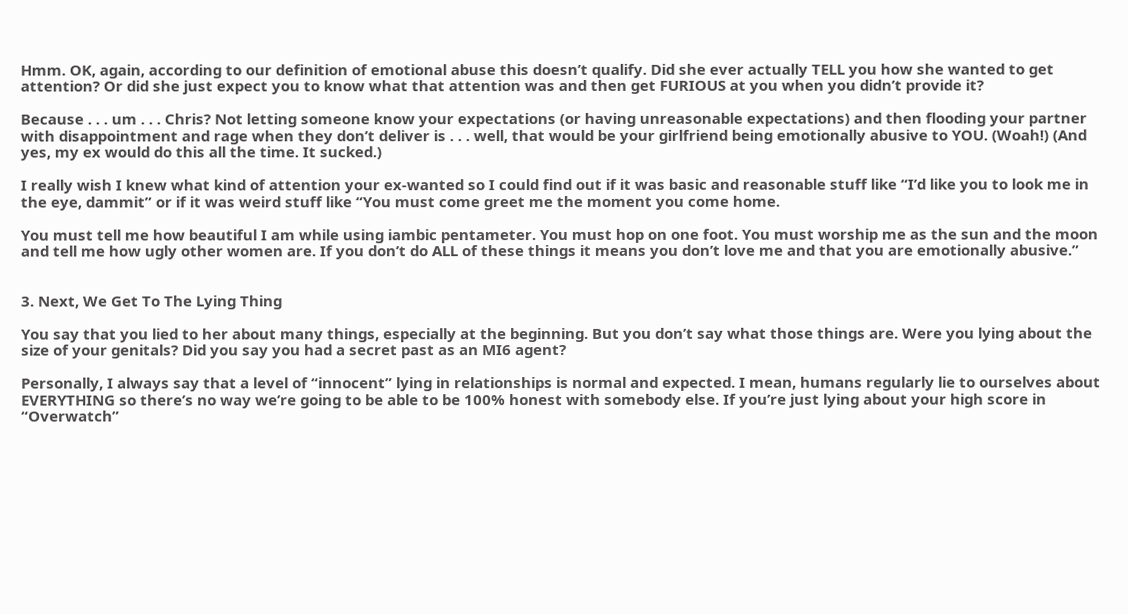Hmm. OK, again, according to our definition of emotional abuse this doesn’t qualify. Did she ever actually TELL you how she wanted to get attention? Or did she just expect you to know what that attention was and then get FURIOUS at you when you didn’t provide it?

Because . . . um . . . Chris? Not letting someone know your expectations (or having unreasonable expectations) and then flooding your partner with disappointment and rage when they don’t deliver is . . . well, that would be your girlfriend being emotionally abusive to YOU. (Woah!) (And yes, my ex would do this all the time. It sucked.)

I really wish I knew what kind of attention your ex-wanted so I could find out if it was basic and reasonable stuff like “I’d like you to look me in the eye, dammit” or if it was weird stuff like “You must come greet me the moment you come home.

You must tell me how beautiful I am while using iambic pentameter. You must hop on one foot. You must worship me as the sun and the moon and tell me how ugly other women are. If you don’t do ALL of these things it means you don’t love me and that you are emotionally abusive.”


3. Next, We Get To The Lying Thing

You say that you lied to her about many things, especially at the beginning. But you don’t say what those things are. Were you lying about the size of your genitals? Did you say you had a secret past as an MI6 agent?

Personally, I always say that a level of “innocent” lying in relationships is normal and expected. I mean, humans regularly lie to ourselves about EVERYTHING so there’s no way we’re going to be able to be 100% honest with somebody else. If you’re just lying about your high score in “Overwatch”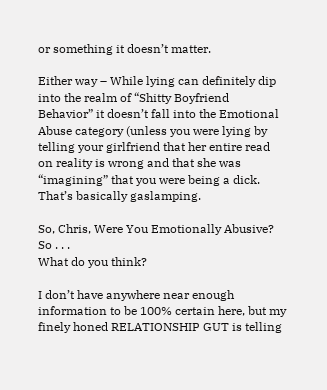or something it doesn’t matter.

Either way – While lying can definitely dip into the realm of “Shitty Boyfriend Behavior” it doesn’t fall into the Emotional Abuse category (unless you were lying by telling your girlfriend that her entire read on reality is wrong and that she was “imagining” that you were being a dick. That’s basically gaslamping.

So, Chris, Were You Emotionally Abusive?
So . . .
What do you think?

I don’t have anywhere near enough information to be 100% certain here, but my finely honed RELATIONSHIP GUT is telling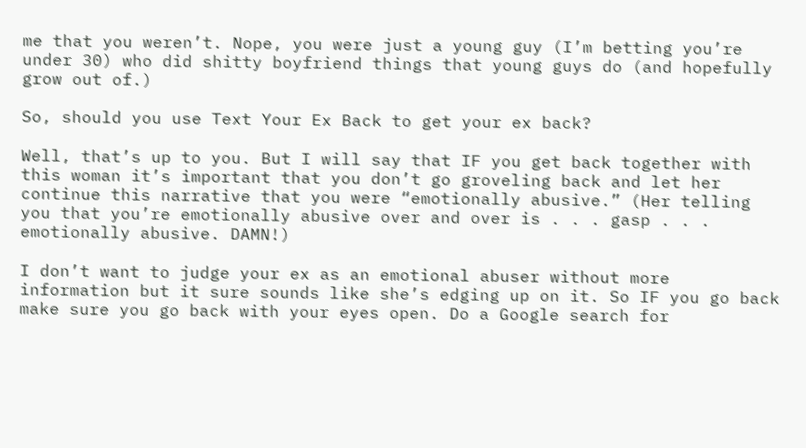me that you weren’t. Nope, you were just a young guy (I’m betting you’re under 30) who did shitty boyfriend things that young guys do (and hopefully grow out of.)

So, should you use Text Your Ex Back to get your ex back?

Well, that’s up to you. But I will say that IF you get back together with this woman it’s important that you don’t go groveling back and let her continue this narrative that you were “emotionally abusive.” (Her telling you that you’re emotionally abusive over and over is . . . gasp . . . emotionally abusive. DAMN!)

I don’t want to judge your ex as an emotional abuser without more information but it sure sounds like she’s edging up on it. So IF you go back make sure you go back with your eyes open. Do a Google search for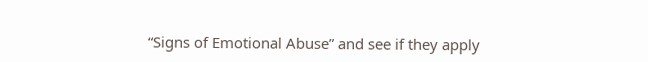“Signs of Emotional Abuse” and see if they apply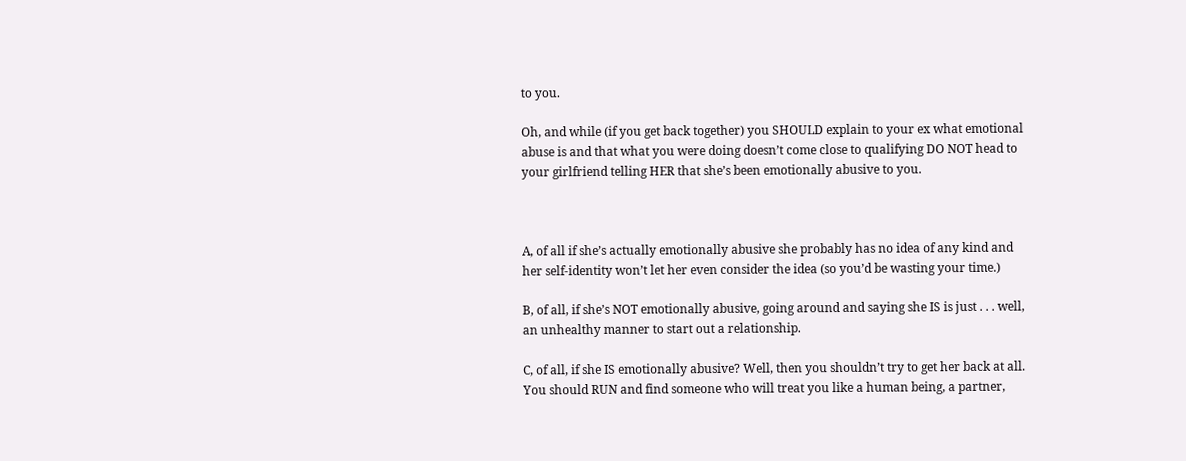to you.

Oh, and while (if you get back together) you SHOULD explain to your ex what emotional abuse is and that what you were doing doesn’t come close to qualifying DO NOT head to your girlfriend telling HER that she’s been emotionally abusive to you.



A, of all if she’s actually emotionally abusive she probably has no idea of any kind and her self-identity won’t let her even consider the idea (so you’d be wasting your time.)

B, of all, if she’s NOT emotionally abusive, going around and saying she IS is just . . . well, an unhealthy manner to start out a relationship.

C, of all, if she IS emotionally abusive? Well, then you shouldn’t try to get her back at all. You should RUN and find someone who will treat you like a human being, a partner,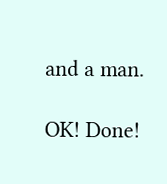and a man.

OK! Done!